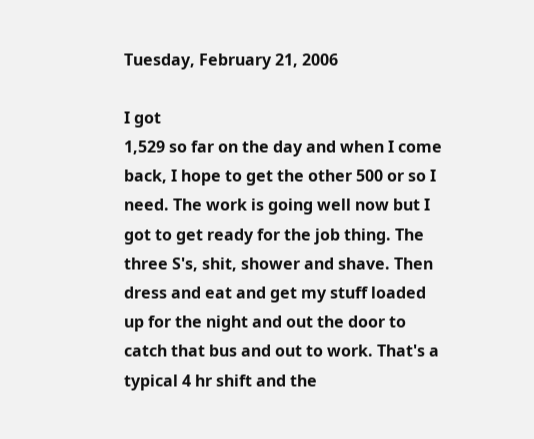Tuesday, February 21, 2006

I got
1,529 so far on the day and when I come back, I hope to get the other 500 or so I need. The work is going well now but I got to get ready for the job thing. The three S's, shit, shower and shave. Then dress and eat and get my stuff loaded up for the night and out the door to catch that bus and out to work. That's a typical 4 hr shift and the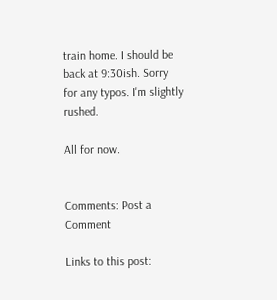train home. I should be back at 9:30ish. Sorry for any typos. I'm slightly rushed.

All for now.


Comments: Post a Comment

Links to this post: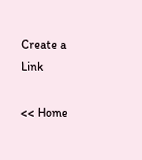Create a Link

<< Home